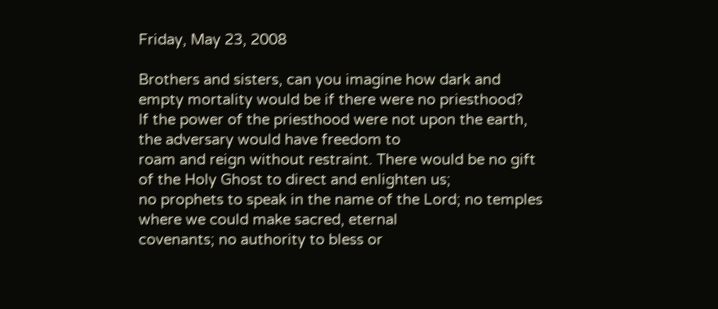Friday, May 23, 2008

Brothers and sisters, can you imagine how dark and empty mortality would be if there were no priesthood?
If the power of the priesthood were not upon the earth, the adversary would have freedom to
roam and reign without restraint. There would be no gift of the Holy Ghost to direct and enlighten us;
no prophets to speak in the name of the Lord; no temples where we could make sacred, eternal
covenants; no authority to bless or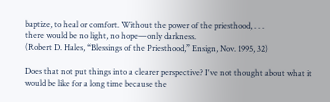baptize, to heal or comfort. Without the power of the priesthood, . . .
there would be no light, no hope—only darkness.
(Robert D. Hales, “Blessings of the Priesthood,” Ensign, Nov. 1995, 32)

Does that not put things into a clearer perspective? I've not thought about what it would be like for a long time because the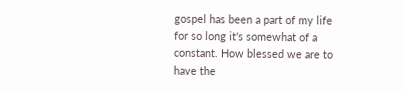gospel has been a part of my life for so long it's somewhat of a constant. How blessed we are to have the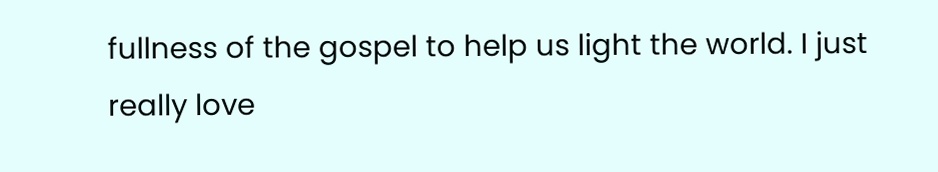fullness of the gospel to help us light the world. I just really love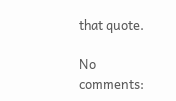that quote.

No comments: